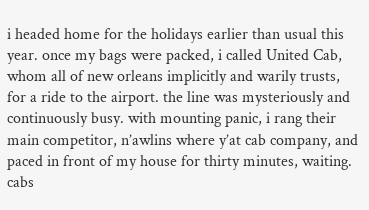i headed home for the holidays earlier than usual this year. once my bags were packed, i called United Cab, whom all of new orleans implicitly and warily trusts, for a ride to the airport. the line was mysteriously and continuously busy. with mounting panic, i rang their main competitor, n’awlins where y’at cab company, and paced in front of my house for thirty minutes, waiting. cabs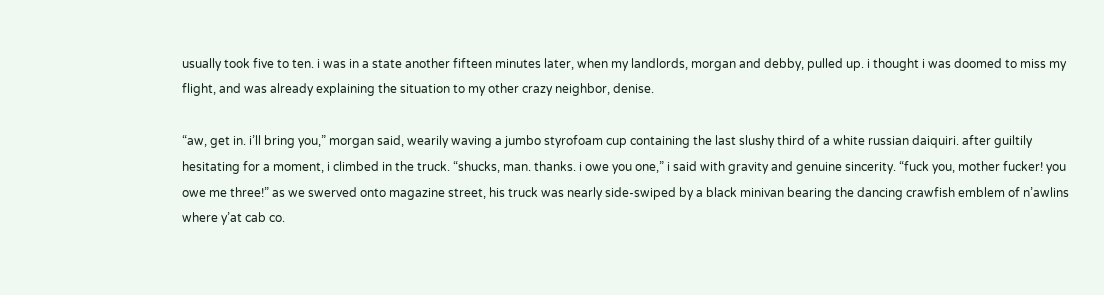usually took five to ten. i was in a state another fifteen minutes later, when my landlords, morgan and debby, pulled up. i thought i was doomed to miss my flight, and was already explaining the situation to my other crazy neighbor, denise.

“aw, get in. i’ll bring you,” morgan said, wearily waving a jumbo styrofoam cup containing the last slushy third of a white russian daiquiri. after guiltily hesitating for a moment, i climbed in the truck. “shucks, man. thanks. i owe you one,” i said with gravity and genuine sincerity. “fuck you, mother fucker! you owe me three!” as we swerved onto magazine street, his truck was nearly side-swiped by a black minivan bearing the dancing crawfish emblem of n’awlins where y’at cab co.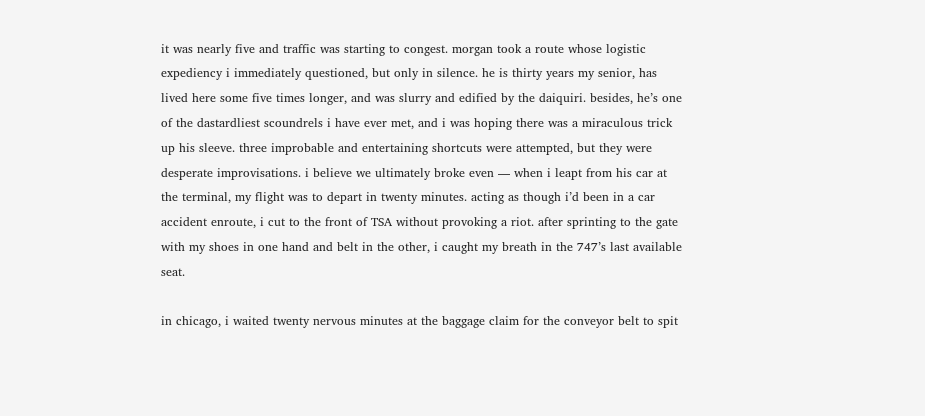it was nearly five and traffic was starting to congest. morgan took a route whose logistic expediency i immediately questioned, but only in silence. he is thirty years my senior, has lived here some five times longer, and was slurry and edified by the daiquiri. besides, he’s one of the dastardliest scoundrels i have ever met, and i was hoping there was a miraculous trick up his sleeve. three improbable and entertaining shortcuts were attempted, but they were desperate improvisations. i believe we ultimately broke even — when i leapt from his car at the terminal, my flight was to depart in twenty minutes. acting as though i’d been in a car accident enroute, i cut to the front of TSA without provoking a riot. after sprinting to the gate with my shoes in one hand and belt in the other, i caught my breath in the 747’s last available seat.

in chicago, i waited twenty nervous minutes at the baggage claim for the conveyor belt to spit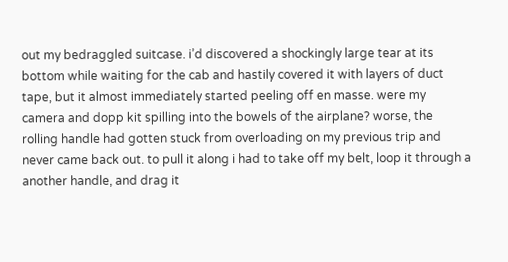out my bedraggled suitcase. i’d discovered a shockingly large tear at its bottom while waiting for the cab and hastily covered it with layers of duct tape, but it almost immediately started peeling off en masse. were my camera and dopp kit spilling into the bowels of the airplane? worse, the rolling handle had gotten stuck from overloading on my previous trip and never came back out. to pull it along i had to take off my belt, loop it through a another handle, and drag it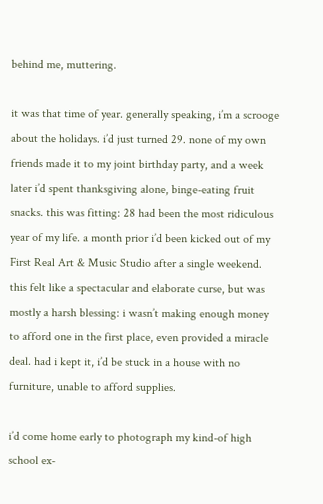behind me, muttering.

it was that time of year. generally speaking, i’m a scrooge about the holidays. i’d just turned 29. none of my own friends made it to my joint birthday party, and a week later i’d spent thanksgiving alone, binge-eating fruit snacks. this was fitting: 28 had been the most ridiculous year of my life. a month prior i’d been kicked out of my First Real Art & Music Studio after a single weekend. this felt like a spectacular and elaborate curse, but was mostly a harsh blessing: i wasn’t making enough money to afford one in the first place, even provided a miracle deal. had i kept it, i’d be stuck in a house with no furniture, unable to afford supplies.

i’d come home early to photograph my kind-of high school ex-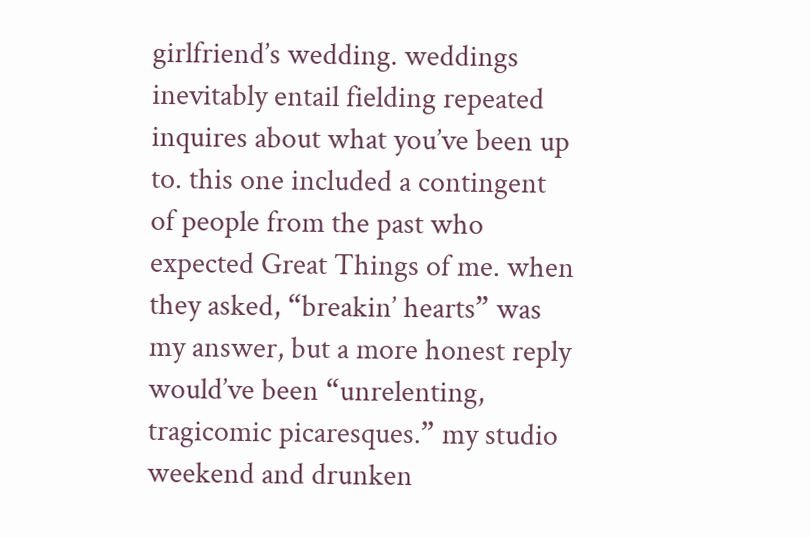girlfriend’s wedding. weddings inevitably entail fielding repeated inquires about what you’ve been up to. this one included a contingent of people from the past who expected Great Things of me. when they asked, “breakin’ hearts” was my answer, but a more honest reply would’ve been “unrelenting, tragicomic picaresques.” my studio weekend and drunken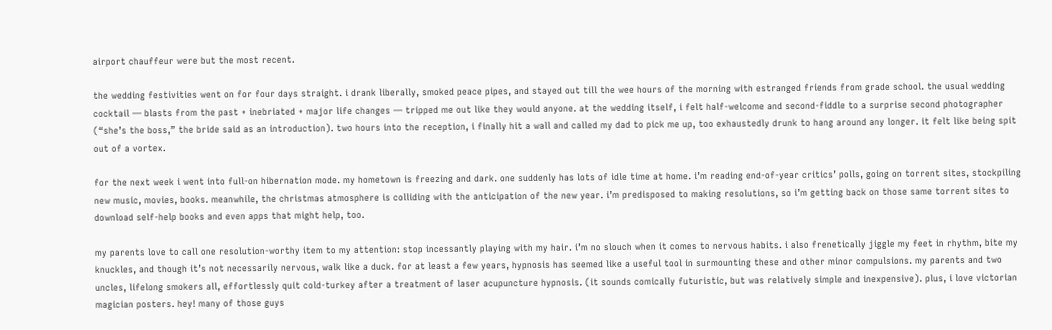airport chauffeur were but the most recent.

the wedding festivities went on for four days straight. i drank liberally, smoked peace pipes, and stayed out till the wee hours of the morning with estranged friends from grade school. the usual wedding cocktail — blasts from the past + inebriated + major life changes — tripped me out like they would anyone. at the wedding itself, i felt half-welcome and second-fiddle to a surprise second photographer (“she’s the boss,” the bride said as an introduction). two hours into the reception, i finally hit a wall and called my dad to pick me up, too exhaustedly drunk to hang around any longer. it felt like being spit out of a vortex.

for the next week i went into full-on hibernation mode. my hometown is freezing and dark. one suddenly has lots of idle time at home. i’m reading end-of-year critics’ polls, going on torrent sites, stockpiling new music, movies, books. meanwhile, the christmas atmosphere is colliding with the anticipation of the new year. i’m predisposed to making resolutions, so i’m getting back on those same torrent sites to download self-help books and even apps that might help, too.

my parents love to call one resolution-worthy item to my attention: stop incessantly playing with my hair. i’m no slouch when it comes to nervous habits. i also frenetically jiggle my feet in rhythm, bite my knuckles, and though it’s not necessarily nervous, walk like a duck. for at least a few years, hypnosis has seemed like a useful tool in surmounting these and other minor compulsions. my parents and two uncles, lifelong smokers all, effortlessly quit cold-turkey after a treatment of laser acupuncture hypnosis. (it sounds comically futuristic, but was relatively simple and inexpensive). plus, i love victorian magician posters. hey! many of those guys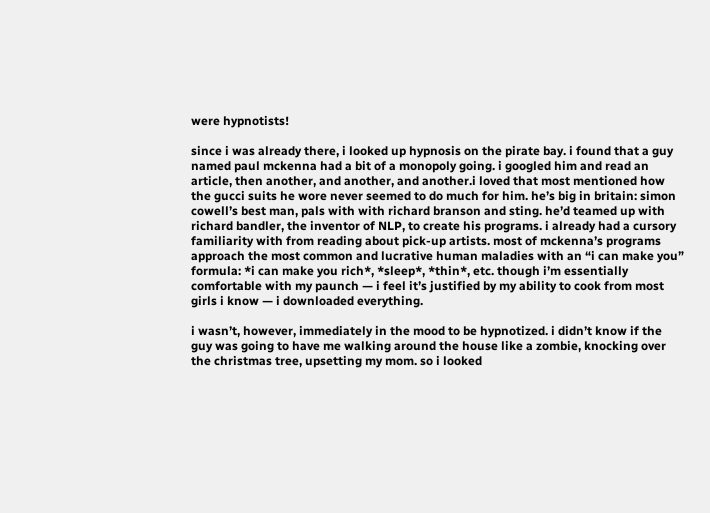were hypnotists!

since i was already there, i looked up hypnosis on the pirate bay. i found that a guy named paul mckenna had a bit of a monopoly going. i googled him and read an article, then another, and another, and another.i loved that most mentioned how the gucci suits he wore never seemed to do much for him. he’s big in britain: simon cowell’s best man, pals with with richard branson and sting. he’d teamed up with richard bandler, the inventor of NLP, to create his programs. i already had a cursory familiarity with from reading about pick-up artists. most of mckenna’s programs approach the most common and lucrative human maladies with an “i can make you” formula: *i can make you rich*, *sleep*, *thin*, etc. though i’m essentially comfortable with my paunch — i feel it’s justified by my ability to cook from most girls i know — i downloaded everything.

i wasn’t, however, immediately in the mood to be hypnotized. i didn’t know if the guy was going to have me walking around the house like a zombie, knocking over the christmas tree, upsetting my mom. so i looked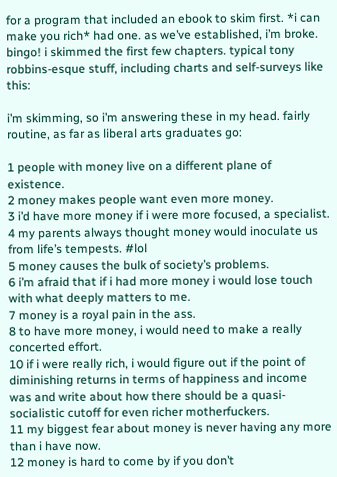for a program that included an ebook to skim first. *i can make you rich* had one. as we’ve established, i’m broke. bingo! i skimmed the first few chapters. typical tony robbins-esque stuff, including charts and self-surveys like this:

i’m skimming, so i’m answering these in my head. fairly routine, as far as liberal arts graduates go:

1 people with money live on a different plane of existence.
2 money makes people want even more money.
3 i’d have more money if i were more focused, a specialist.
4 my parents always thought money would inoculate us from life’s tempests. #lol
5 money causes the bulk of society’s problems.
6 i’m afraid that if i had more money i would lose touch with what deeply matters to me.
7 money is a royal pain in the ass.
8 to have more money, i would need to make a really concerted effort.
10 if i were really rich, i would figure out if the point of diminishing returns in terms of happiness and income was and write about how there should be a quasi-socialistic cutoff for even richer motherfuckers.
11 my biggest fear about money is never having any more than i have now.
12 money is hard to come by if you don’t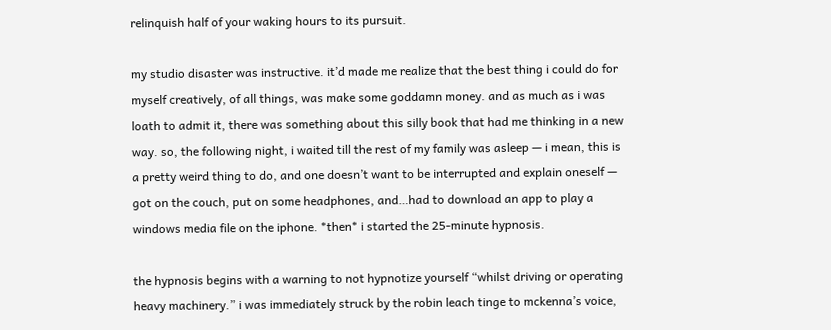relinquish half of your waking hours to its pursuit.

my studio disaster was instructive. it’d made me realize that the best thing i could do for myself creatively, of all things, was make some goddamn money. and as much as i was loath to admit it, there was something about this silly book that had me thinking in a new way. so, the following night, i waited till the rest of my family was asleep — i mean, this is a pretty weird thing to do, and one doesn’t want to be interrupted and explain oneself — got on the couch, put on some headphones, and…had to download an app to play a windows media file on the iphone. *then* i started the 25-minute hypnosis.

the hypnosis begins with a warning to not hypnotize yourself “whilst driving or operating heavy machinery.” i was immediately struck by the robin leach tinge to mckenna’s voice,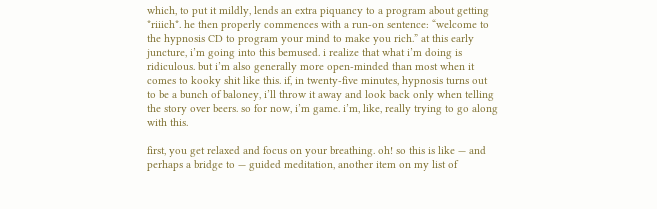which, to put it mildly, lends an extra piquancy to a program about getting *riiich*. he then properly commences with a run-on sentence: “welcome to the hypnosis CD to program your mind to make you rich.” at this early juncture, i’m going into this bemused. i realize that what i’m doing is ridiculous. but i’m also generally more open-minded than most when it comes to kooky shit like this. if, in twenty-five minutes, hypnosis turns out to be a bunch of baloney, i’ll throw it away and look back only when telling the story over beers. so for now, i’m game. i’m, like, really trying to go along with this.

first, you get relaxed and focus on your breathing. oh! so this is like — and perhaps a bridge to — guided meditation, another item on my list of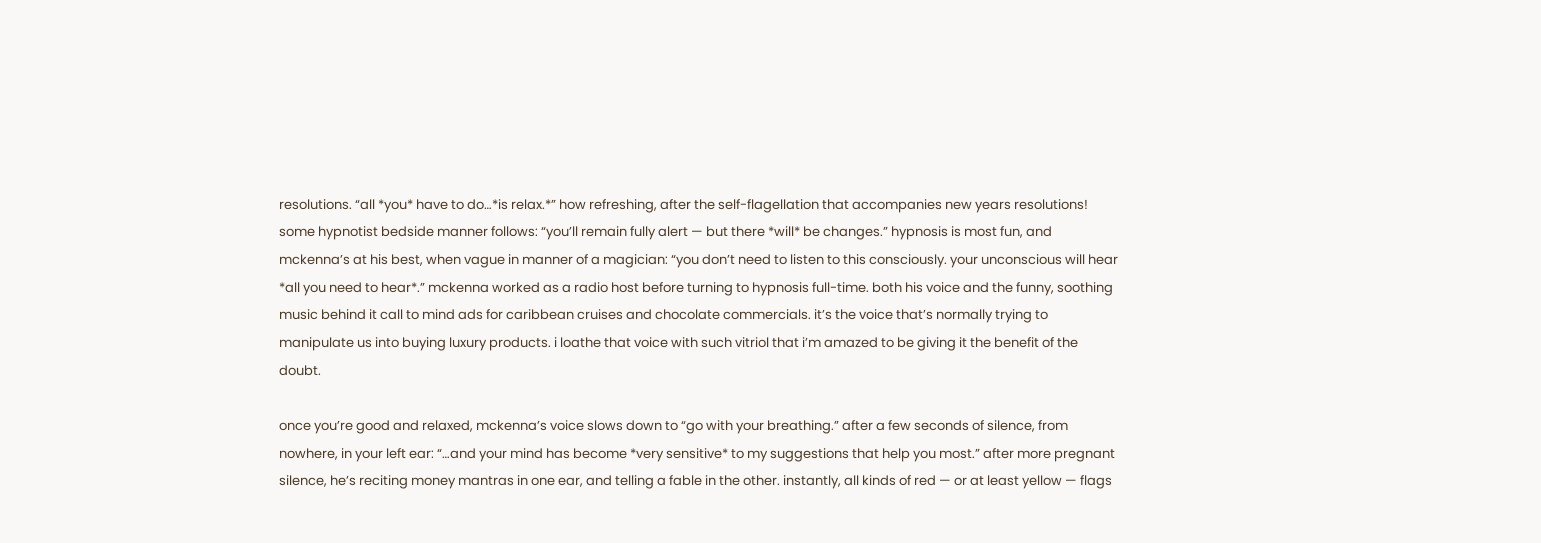resolutions. “all *you* have to do…*is relax.*” how refreshing, after the self-flagellation that accompanies new years resolutions! some hypnotist bedside manner follows: “you’ll remain fully alert — but there *will* be changes.” hypnosis is most fun, and mckenna’s at his best, when vague in manner of a magician: “you don’t need to listen to this consciously. your unconscious will hear *all you need to hear*.” mckenna worked as a radio host before turning to hypnosis full-time. both his voice and the funny, soothing music behind it call to mind ads for caribbean cruises and chocolate commercials. it’s the voice that’s normally trying to manipulate us into buying luxury products. i loathe that voice with such vitriol that i’m amazed to be giving it the benefit of the doubt.

once you’re good and relaxed, mckenna’s voice slows down to “go with your breathing.” after a few seconds of silence, from nowhere, in your left ear: “…and your mind has become *very sensitive* to my suggestions that help you most.” after more pregnant silence, he’s reciting money mantras in one ear, and telling a fable in the other. instantly, all kinds of red — or at least yellow — flags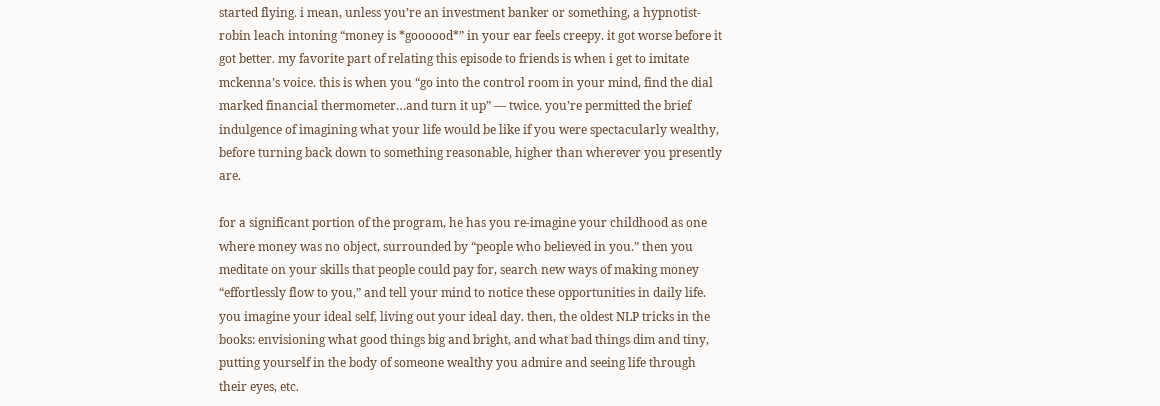started flying. i mean, unless you’re an investment banker or something, a hypnotist-robin leach intoning “money is *goooood*” in your ear feels creepy. it got worse before it got better. my favorite part of relating this episode to friends is when i get to imitate mckenna’s voice. this is when you “go into the control room in your mind, find the dial marked financial thermometer…and turn it up” — twice. you’re permitted the brief indulgence of imagining what your life would be like if you were spectacularly wealthy, before turning back down to something reasonable, higher than wherever you presently are.

for a significant portion of the program, he has you re-imagine your childhood as one where money was no object, surrounded by “people who believed in you.” then you meditate on your skills that people could pay for, search new ways of making money “effortlessly flow to you,” and tell your mind to notice these opportunities in daily life. you imagine your ideal self, living out your ideal day. then, the oldest NLP tricks in the books: envisioning what good things big and bright, and what bad things dim and tiny, putting yourself in the body of someone wealthy you admire and seeing life through their eyes, etc.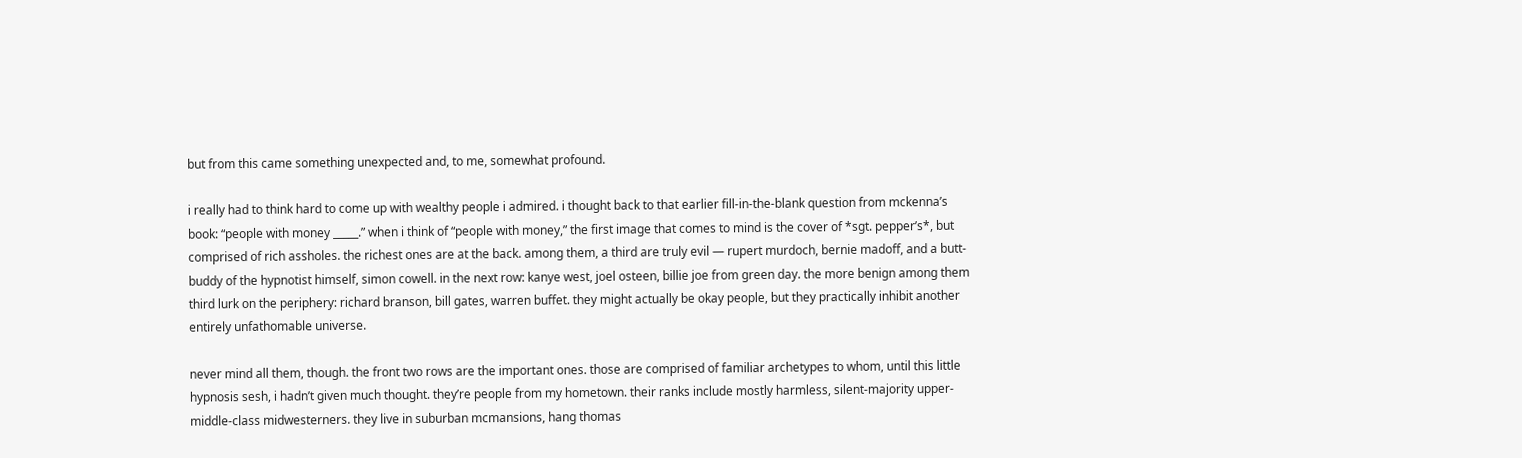but from this came something unexpected and, to me, somewhat profound.

i really had to think hard to come up with wealthy people i admired. i thought back to that earlier fill-in-the-blank question from mckenna’s book: “people with money _____.” when i think of “people with money,” the first image that comes to mind is the cover of *sgt. pepper’s*, but comprised of rich assholes. the richest ones are at the back. among them, a third are truly evil — rupert murdoch, bernie madoff, and a butt-buddy of the hypnotist himself, simon cowell. in the next row: kanye west, joel osteen, billie joe from green day. the more benign among them third lurk on the periphery: richard branson, bill gates, warren buffet. they might actually be okay people, but they practically inhibit another entirely unfathomable universe.

never mind all them, though. the front two rows are the important ones. those are comprised of familiar archetypes to whom, until this little hypnosis sesh, i hadn’t given much thought. they’re people from my hometown. their ranks include mostly harmless, silent-majority upper-middle-class midwesterners. they live in suburban mcmansions, hang thomas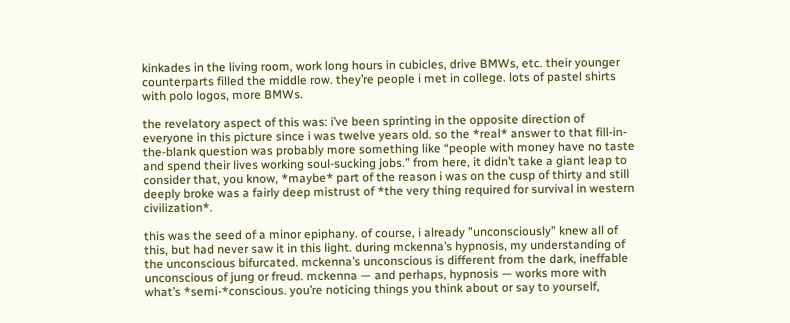kinkades in the living room, work long hours in cubicles, drive BMWs, etc. their younger counterparts filled the middle row. they’re people i met in college. lots of pastel shirts with polo logos, more BMWs.

the revelatory aspect of this was: i’ve been sprinting in the opposite direction of everyone in this picture since i was twelve years old. so the *real* answer to that fill-in-the-blank question was probably more something like “people with money have no taste and spend their lives working soul-sucking jobs.” from here, it didn’t take a giant leap to consider that, you know, *maybe* part of the reason i was on the cusp of thirty and still deeply broke was a fairly deep mistrust of *the very thing required for survival in western civilization*.

this was the seed of a minor epiphany. of course, i already ”unconsciously” knew all of this, but had never saw it in this light. during mckenna’s hypnosis, my understanding of the unconscious bifurcated. mckenna’s unconscious is different from the dark, ineffable unconscious of jung or freud. mckenna — and perhaps, hypnosis — works more with what’s *semi-*conscious. you’re noticing things you think about or say to yourself,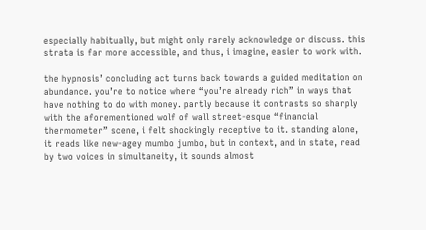especially habitually, but might only rarely acknowledge or discuss. this strata is far more accessible, and thus, i imagine, easier to work with.

the hypnosis’ concluding act turns back towards a guided meditation on abundance. you’re to notice where “you’re already rich” in ways that have nothing to do with money. partly because it contrasts so sharply with the aforementioned wolf of wall street-esque “financial thermometer” scene, i felt shockingly receptive to it. standing alone, it reads like new-agey mumbo jumbo, but in context, and in state, read by two voices in simultaneity, it sounds almost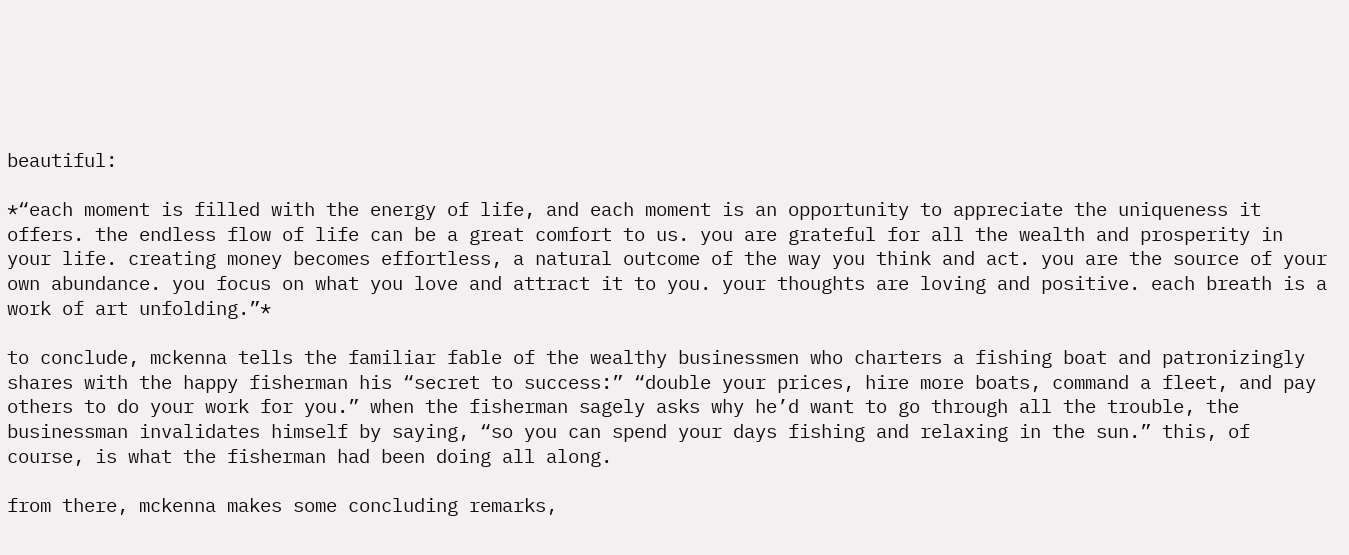beautiful:

*“each moment is filled with the energy of life, and each moment is an opportunity to appreciate the uniqueness it offers. the endless flow of life can be a great comfort to us. you are grateful for all the wealth and prosperity in your life. creating money becomes effortless, a natural outcome of the way you think and act. you are the source of your own abundance. you focus on what you love and attract it to you. your thoughts are loving and positive. each breath is a work of art unfolding.”*

to conclude, mckenna tells the familiar fable of the wealthy businessmen who charters a fishing boat and patronizingly shares with the happy fisherman his “secret to success:” “double your prices, hire more boats, command a fleet, and pay others to do your work for you.” when the fisherman sagely asks why he’d want to go through all the trouble, the businessman invalidates himself by saying, “so you can spend your days fishing and relaxing in the sun.” this, of course, is what the fisherman had been doing all along.

from there, mckenna makes some concluding remarks,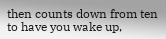then counts down from ten to have you wake up,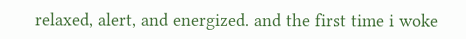relaxed, alert, and energized. and the first time i woke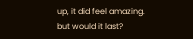up, it did feel amazing. but would it last?